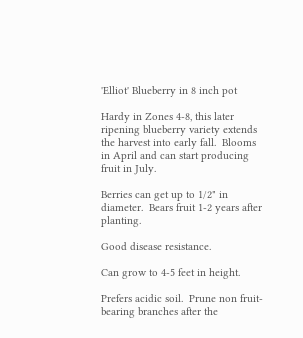'Elliot' Blueberry in 8 inch pot

Hardy in Zones 4-8, this later ripening blueberry variety extends the harvest into early fall.  Blooms in April and can start producing fruit in July.

Berries can get up to 1/2" in diameter.  Bears fruit 1-2 years after planting.

Good disease resistance.

Can grow to 4-5 feet in height.

Prefers acidic soil.  Prune non fruit-bearing branches after the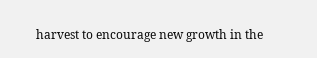harvest to encourage new growth in the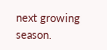next growing season.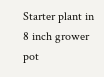Starter plant in 8 inch grower pot